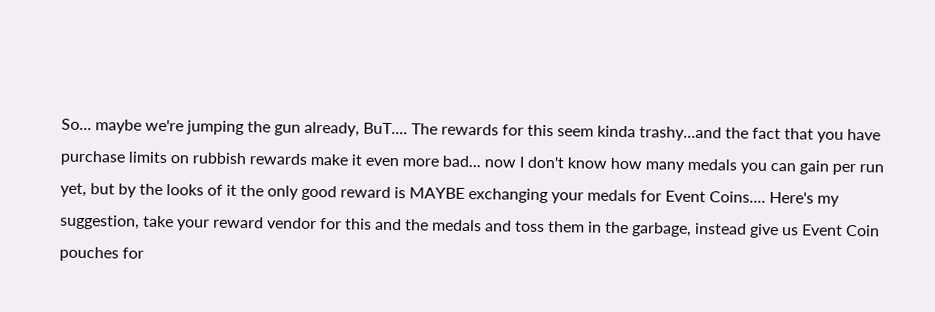So... maybe we're jumping the gun already, BuT.... The rewards for this seem kinda trashy...and the fact that you have purchase limits on rubbish rewards make it even more bad... now I don't know how many medals you can gain per run yet, but by the looks of it the only good reward is MAYBE exchanging your medals for Event Coins.... Here's my suggestion, take your reward vendor for this and the medals and toss them in the garbage, instead give us Event Coin pouches for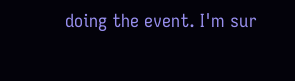doing the event. I'm sur